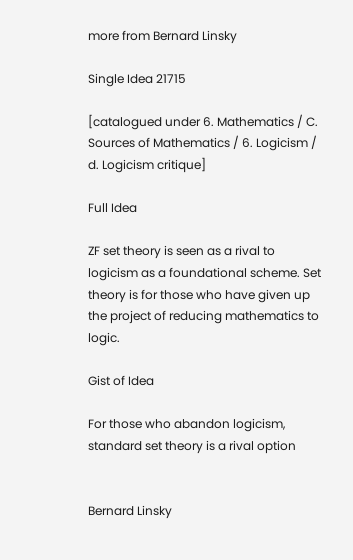more from Bernard Linsky

Single Idea 21715

[catalogued under 6. Mathematics / C. Sources of Mathematics / 6. Logicism / d. Logicism critique]

Full Idea

ZF set theory is seen as a rival to logicism as a foundational scheme. Set theory is for those who have given up the project of reducing mathematics to logic.

Gist of Idea

For those who abandon logicism, standard set theory is a rival option


Bernard Linsky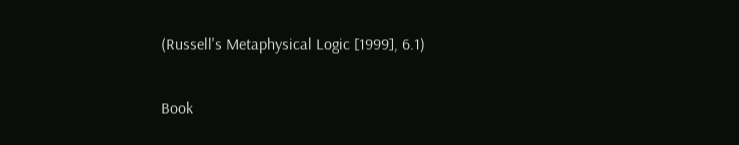(Russell's Metaphysical Logic [1999], 6.1)

Book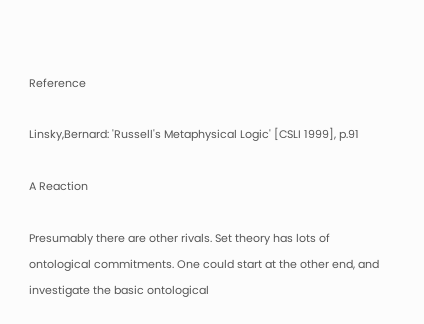Reference

Linsky,Bernard: 'Russell's Metaphysical Logic' [CSLI 1999], p.91

A Reaction

Presumably there are other rivals. Set theory has lots of ontological commitments. One could start at the other end, and investigate the basic ontological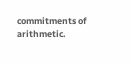commitments of arithmetic.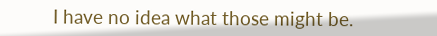I have no idea what those might be.